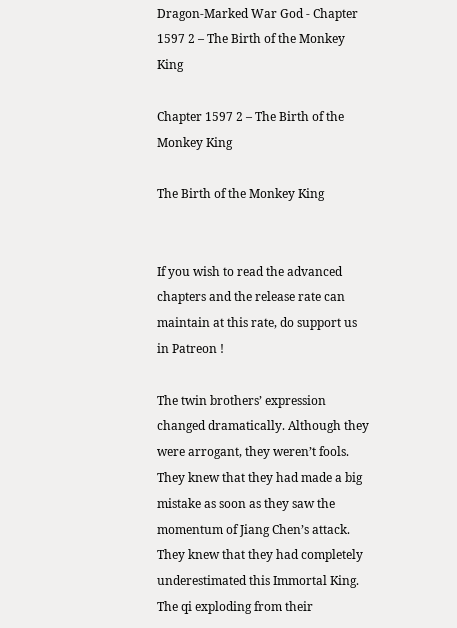Dragon-Marked War God - Chapter 1597 2 – The Birth of the Monkey King

Chapter 1597 2 – The Birth of the Monkey King

The Birth of the Monkey King


If you wish to read the advanced chapters and the release rate can maintain at this rate, do support us in Patreon !

The twin brothers’ expression changed dramatically. Although they were arrogant, they weren’t fools. They knew that they had made a big mistake as soon as they saw the momentum of Jiang Chen’s attack. They knew that they had completely underestimated this Immortal King. The qi exploding from their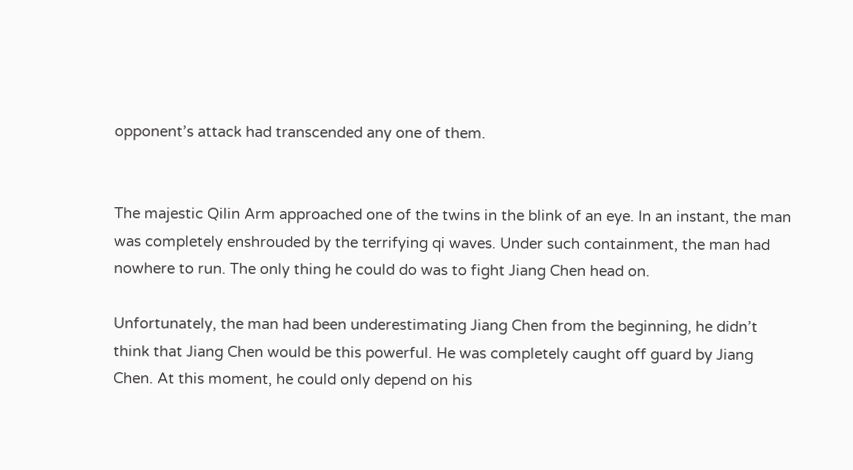opponent’s attack had transcended any one of them.


The majestic Qilin Arm approached one of the twins in the blink of an eye. In an instant, the man was completely enshrouded by the terrifying qi waves. Under such containment, the man had nowhere to run. The only thing he could do was to fight Jiang Chen head on.

Unfortunately, the man had been underestimating Jiang Chen from the beginning, he didn’t think that Jiang Chen would be this powerful. He was completely caught off guard by Jiang Chen. At this moment, he could only depend on his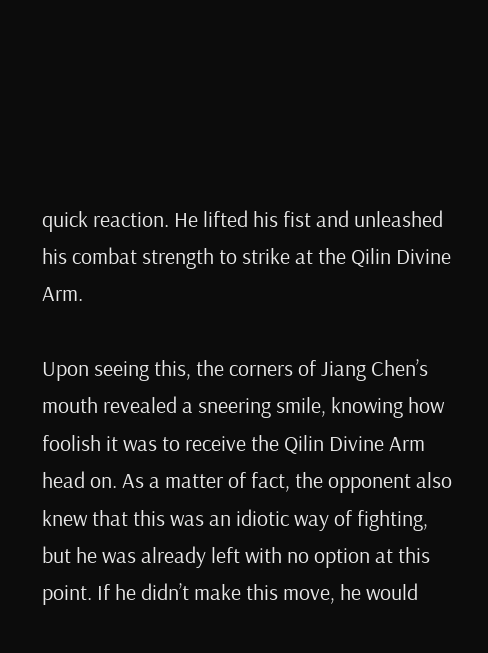quick reaction. He lifted his fist and unleashed his combat strength to strike at the Qilin Divine Arm.

Upon seeing this, the corners of Jiang Chen’s mouth revealed a sneering smile, knowing how foolish it was to receive the Qilin Divine Arm head on. As a matter of fact, the opponent also knew that this was an idiotic way of fighting, but he was already left with no option at this point. If he didn’t make this move, he would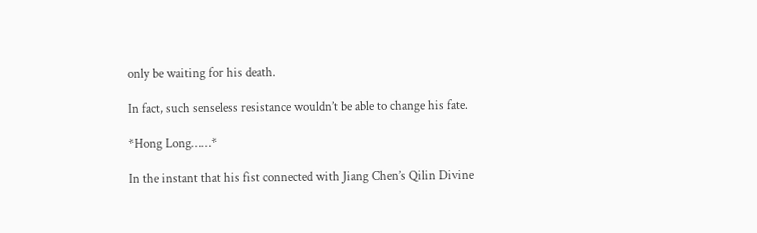only be waiting for his death.

In fact, such senseless resistance wouldn’t be able to change his fate.

*Hong Long……*

In the instant that his fist connected with Jiang Chen’s Qilin Divine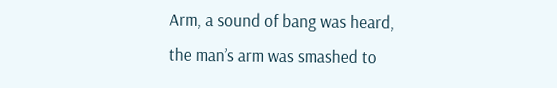Arm, a sound of bang was heard, the man’s arm was smashed to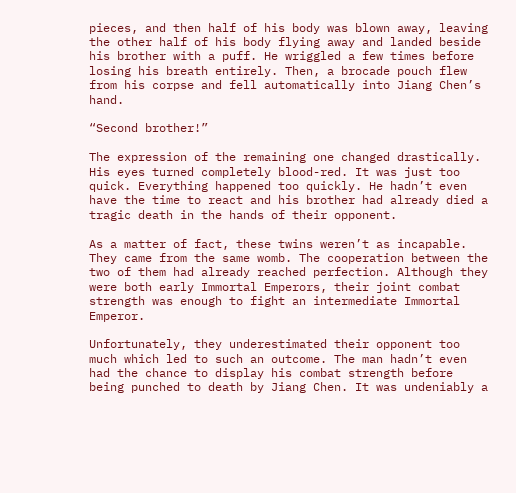pieces, and then half of his body was blown away, leaving the other half of his body flying away and landed beside his brother with a puff. He wriggled a few times before losing his breath entirely. Then, a brocade pouch flew from his corpse and fell automatically into Jiang Chen’s hand.

“Second brother!”

The expression of the remaining one changed drastically. His eyes turned completely blood-red. It was just too quick. Everything happened too quickly. He hadn’t even have the time to react and his brother had already died a tragic death in the hands of their opponent.

As a matter of fact, these twins weren’t as incapable. They came from the same womb. The cooperation between the two of them had already reached perfection. Although they were both early Immortal Emperors, their joint combat strength was enough to fight an intermediate Immortal Emperor.

Unfortunately, they underestimated their opponent too much which led to such an outcome. The man hadn’t even had the chance to display his combat strength before being punched to death by Jiang Chen. It was undeniably a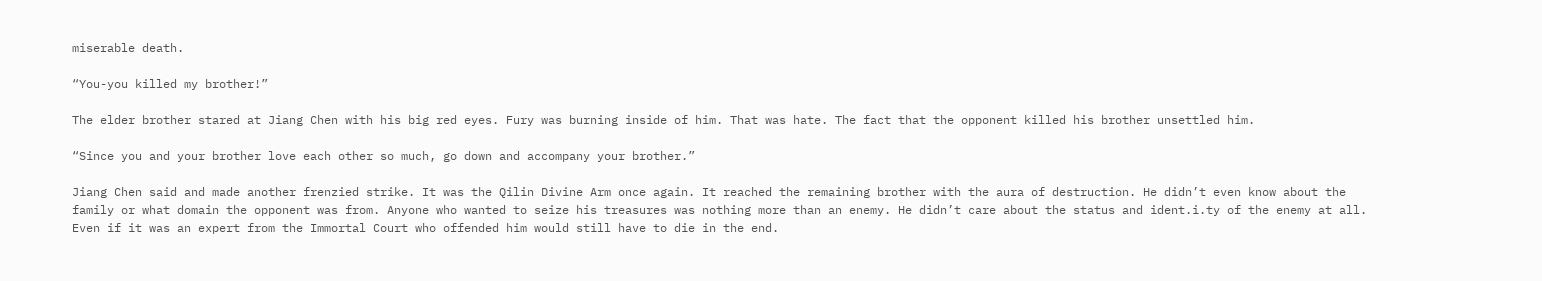miserable death.

“You-you killed my brother!”

The elder brother stared at Jiang Chen with his big red eyes. Fury was burning inside of him. That was hate. The fact that the opponent killed his brother unsettled him.

“Since you and your brother love each other so much, go down and accompany your brother.”

Jiang Chen said and made another frenzied strike. It was the Qilin Divine Arm once again. It reached the remaining brother with the aura of destruction. He didn’t even know about the family or what domain the opponent was from. Anyone who wanted to seize his treasures was nothing more than an enemy. He didn’t care about the status and ident.i.ty of the enemy at all. Even if it was an expert from the Immortal Court who offended him would still have to die in the end.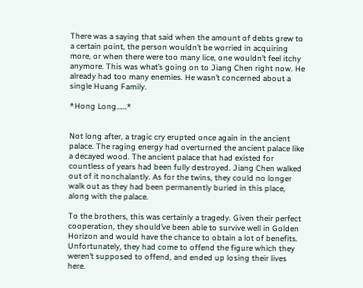There was a saying that said when the amount of debts grew to a certain point, the person wouldn’t be worried in acquiring more, or when there were too many lice, one wouldn’t feel itchy anymore. This was what’s going on to Jiang Chen right now. He already had too many enemies. He wasn’t concerned about a single Huang Family.

*Hong Long……*


Not long after, a tragic cry erupted once again in the ancient palace. The raging energy had overturned the ancient palace like a decayed wood. The ancient palace that had existed for countless of years had been fully destroyed. Jiang Chen walked out of it nonchalantly. As for the twins, they could no longer walk out as they had been permanently buried in this place, along with the palace.

To the brothers, this was certainly a tragedy. Given their perfect cooperation, they should’ve been able to survive well in Golden Horizon and would have the chance to obtain a lot of benefits. Unfortunately, they had come to offend the figure which they weren’t supposed to offend, and ended up losing their lives here.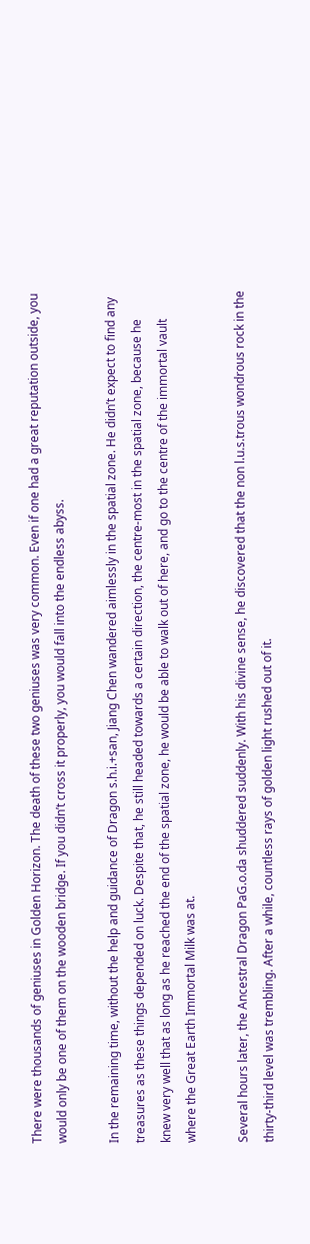There were thousands of geniuses in Golden Horizon. The death of these two geniuses was very common. Even if one had a great reputation outside, you would only be one of them on the wooden bridge. If you didn’t cross it properly, you would fall into the endless abyss.

In the remaining time, without the help and guidance of Dragon s.h.i.+san, Jiang Chen wandered aimlessly in the spatial zone. He didn’t expect to find any treasures as these things depended on luck. Despite that, he still headed towards a certain direction, the centre-most in the spatial zone, because he knew very well that as long as he reached the end of the spatial zone, he would be able to walk out of here, and go to the centre of the immortal vault where the Great Earth Immortal Milk was at.

Several hours later, the Ancestral Dragon PaG.o.da shuddered suddenly. With his divine sense, he discovered that the non l.u.s.trous wondrous rock in the thirty-third level was trembling. After a while, countless rays of golden light rushed out of it.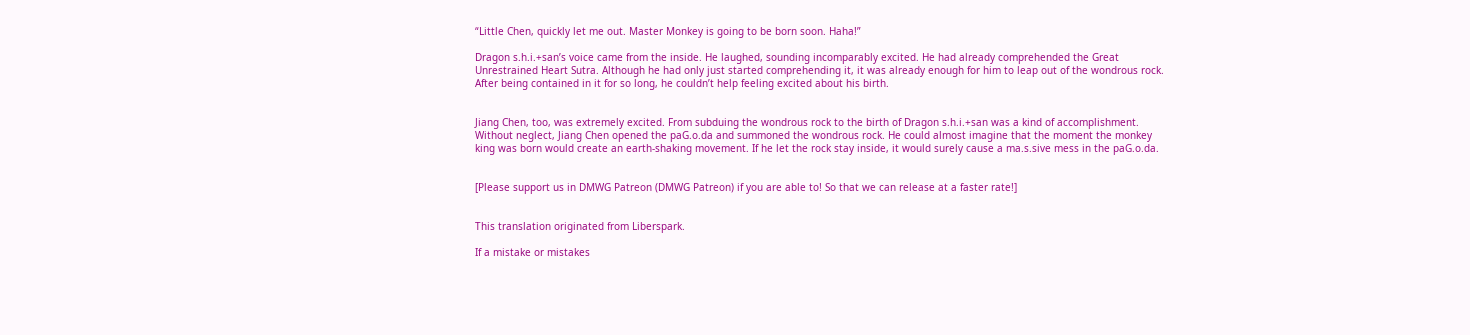“Little Chen, quickly let me out. Master Monkey is going to be born soon. Haha!”

Dragon s.h.i.+san’s voice came from the inside. He laughed, sounding incomparably excited. He had already comprehended the Great Unrestrained Heart Sutra. Although he had only just started comprehending it, it was already enough for him to leap out of the wondrous rock. After being contained in it for so long, he couldn’t help feeling excited about his birth.


Jiang Chen, too, was extremely excited. From subduing the wondrous rock to the birth of Dragon s.h.i.+san was a kind of accomplishment. Without neglect, Jiang Chen opened the paG.o.da and summoned the wondrous rock. He could almost imagine that the moment the monkey king was born would create an earth-shaking movement. If he let the rock stay inside, it would surely cause a ma.s.sive mess in the paG.o.da.


[Please support us in DMWG Patreon (DMWG Patreon) if you are able to! So that we can release at a faster rate!]


This translation originated from Liberspark.

If a mistake or mistakes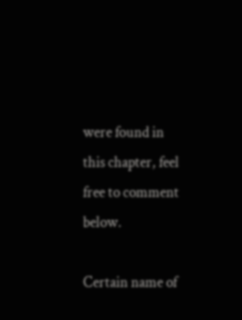were found in this chapter, feel free to comment below.

Certain name of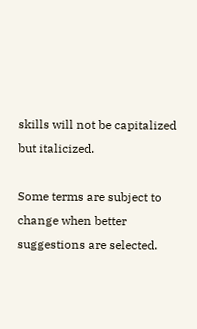skills will not be capitalized but italicized.

Some terms are subject to change when better suggestions are selected.